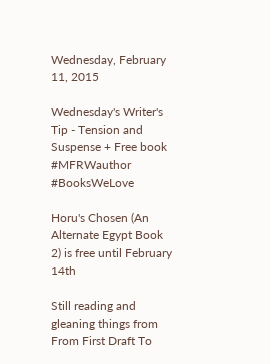Wednesday, February 11, 2015

Wednesday's Writer's Tip - Tension and Suspense + Free book #MFRWauthor #BooksWeLove

Horu's Chosen (An Alternate Egypt Book 2) is free until February 14th

Still reading and gleaning things from From First Draft To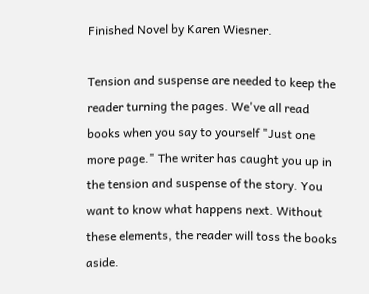Finished Novel by Karen Wiesner.

Tension and suspense are needed to keep the reader turning the pages. We've all read books when you say to yourself "Just one more page." The writer has caught you up in the tension and suspense of the story. You want to know what happens next. Without these elements, the reader will toss the books aside.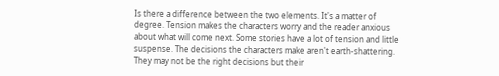Is there a difference between the two elements. It's a matter of degree. Tension makes the characters worry and the reader anxious about what will come next. Some stories have a lot of tension and little suspense. The decisions the characters make aren't earth-shattering. They may not be the right decisions but their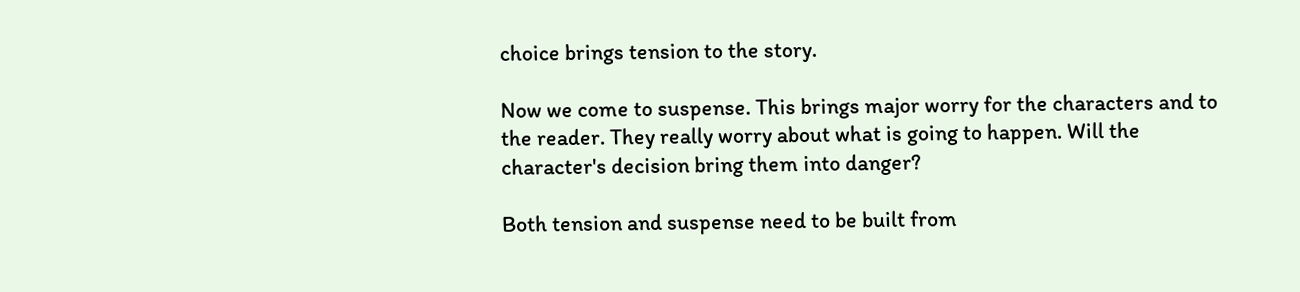choice brings tension to the story.

Now we come to suspense. This brings major worry for the characters and to the reader. They really worry about what is going to happen. Will the character's decision bring them into danger?

Both tension and suspense need to be built from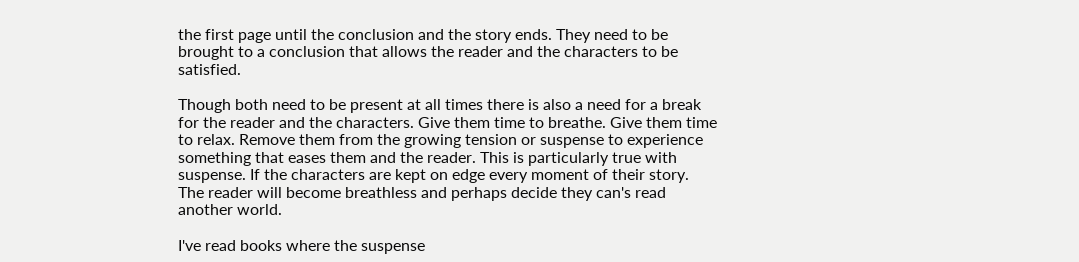the first page until the conclusion and the story ends. They need to be brought to a conclusion that allows the reader and the characters to be satisfied.

Though both need to be present at all times there is also a need for a break for the reader and the characters. Give them time to breathe. Give them time to relax. Remove them from the growing tension or suspense to experience something that eases them and the reader. This is particularly true with suspense. If the characters are kept on edge every moment of their story. The reader will become breathless and perhaps decide they can's read another world.

I've read books where the suspense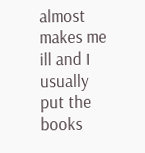almost makes me ill and I usually put the books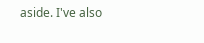aside. I've also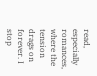read, especially romances, where the tension drags on forever. I stop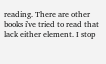reading. There are other books i've tried to read that lack either element. I stop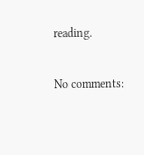reading.

No comments: